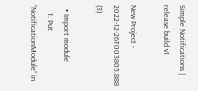Simple Notifications | release build v1

New Project - 2022-12-26T003805.888 (3)

  • Import module
    1. Put “NotificationModule” in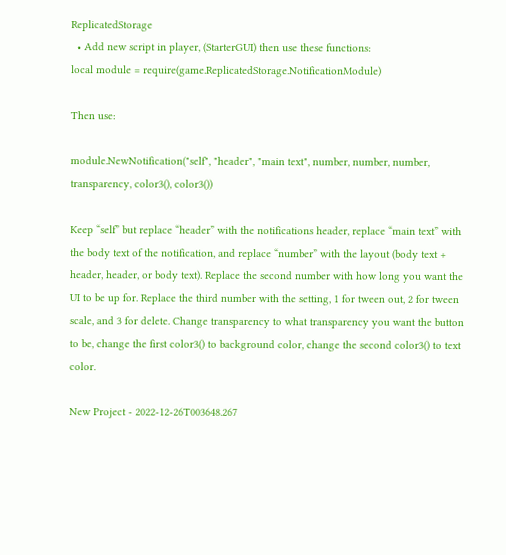ReplicatedStorage
  • Add new script in player, (StarterGUI) then use these functions:
local module = require(game.ReplicatedStorage.NotificationModule)

Then use:

module.NewNotification("self", "header", "main text", number, number, number, transparency, color3(), color3())

Keep “self” but replace “header” with the notifications header, replace “main text” with the body text of the notification, and replace “number” with the layout (body text + header, header, or body text). Replace the second number with how long you want the UI to be up for. Replace the third number with the setting, 1 for tween out, 2 for tween scale, and 3 for delete. Change transparency to what transparency you want the button to be, change the first color3() to background color, change the second color3() to text color.

New Project - 2022-12-26T003648.267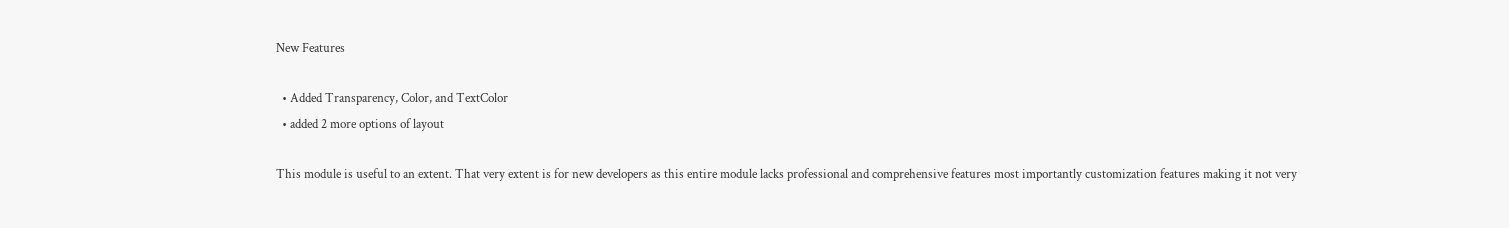New Features

  • Added Transparency, Color, and TextColor
  • added 2 more options of layout

This module is useful to an extent. That very extent is for new developers as this entire module lacks professional and comprehensive features most importantly customization features making it not very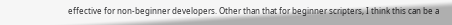effective for non-beginner developers. Other than that for beginner scripters, I think this can be a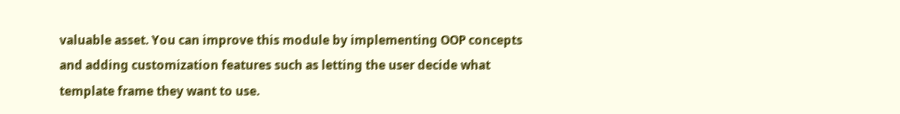valuable asset. You can improve this module by implementing OOP concepts and adding customization features such as letting the user decide what template frame they want to use.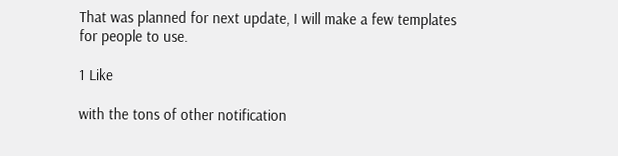That was planned for next update, I will make a few templates for people to use.

1 Like

with the tons of other notification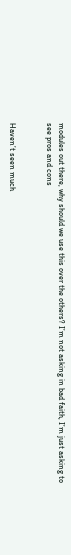modules out there, why should we use this over the others? I’m not asking in bad faith, I’m just asking to see pros and cons


Haven’t seen much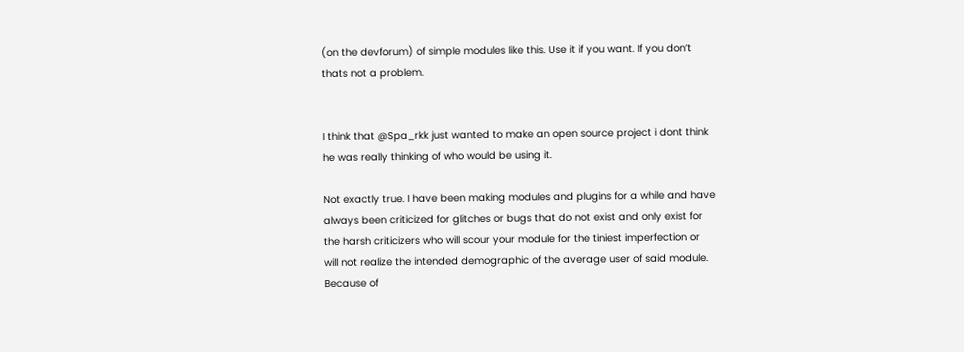(on the devforum) of simple modules like this. Use it if you want. If you don’t thats not a problem.


I think that @Spa_rkk just wanted to make an open source project i dont think he was really thinking of who would be using it.

Not exactly true. I have been making modules and plugins for a while and have always been criticized for glitches or bugs that do not exist and only exist for the harsh criticizers who will scour your module for the tiniest imperfection or will not realize the intended demographic of the average user of said module. Because of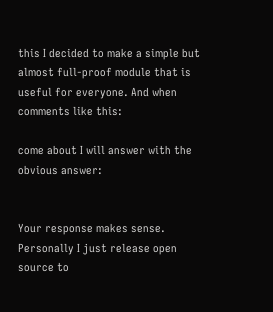this I decided to make a simple but almost full-proof module that is useful for everyone. And when comments like this:

come about I will answer with the obvious answer:


Your response makes sense. Personally I just release open source to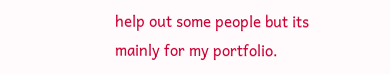help out some people but its mainly for my portfolio.